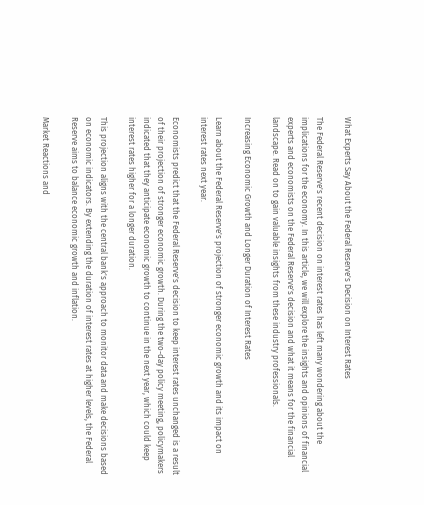What Experts Say About the Federal Reserve's Decision on Interest Rates

The Federal Reserve's recent decision on interest rates has left many wondering about the implications for the economy. In this article, we will explore the insights and opinions of financial experts and economists on the Federal Reserve's decision and what it means for the financial landscape. Read on to gain valuable insights from these industry professionals.

Increasing Economic Growth and Longer Duration of Interest Rates

Learn about the Federal Reserve's projection of stronger economic growth and its impact on interest rates next year.

Economists predict that the Federal Reserve's decision to keep interest rates unchanged is a result of their projection of stronger economic growth. During the two-day policy meeting, policymakers indicated that they anticipate economic growth to continue in the next year, which could keep interest rates higher for a longer duration.

This projection aligns with the central bank's approach to monitor data and make decisions based on economic indicators. By extending the duration of interest rates at higher levels, the Federal Reserve aims to balance economic growth and inflation.

Market Reactions and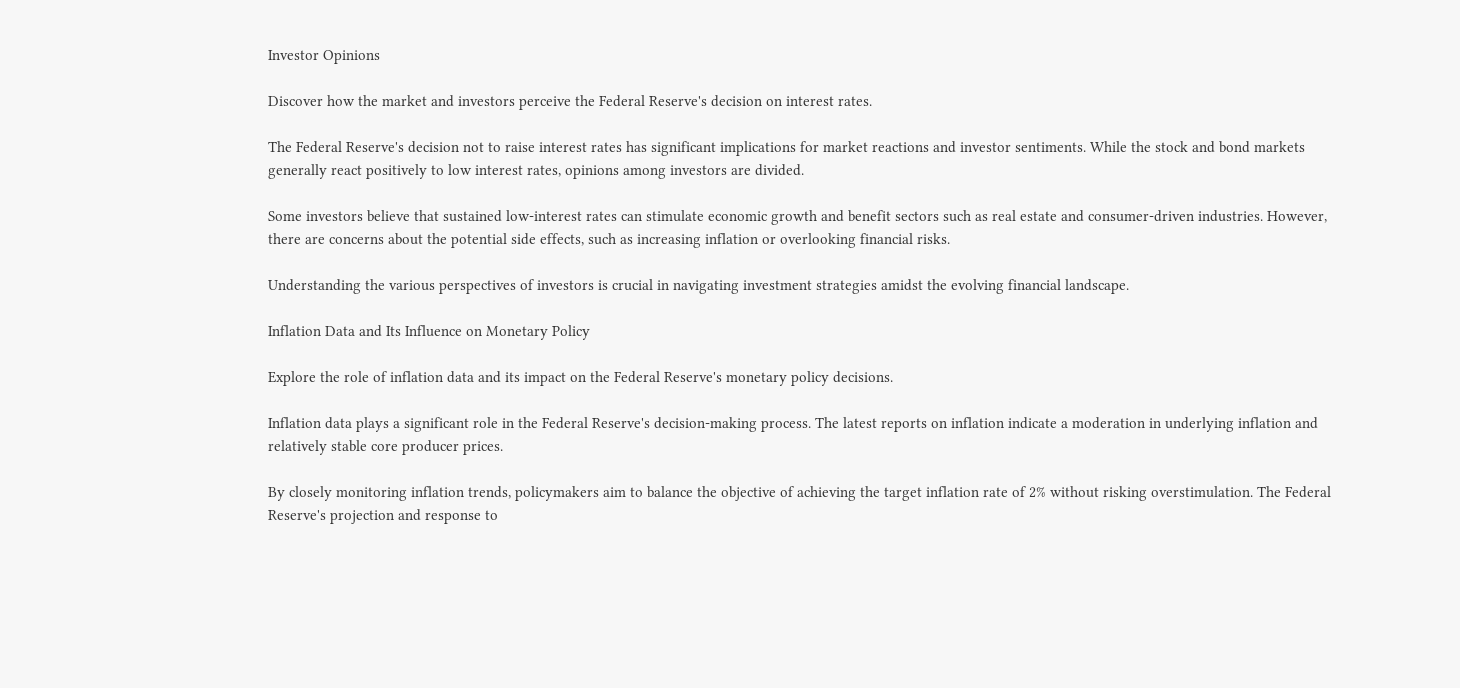Investor Opinions

Discover how the market and investors perceive the Federal Reserve's decision on interest rates.

The Federal Reserve's decision not to raise interest rates has significant implications for market reactions and investor sentiments. While the stock and bond markets generally react positively to low interest rates, opinions among investors are divided.

Some investors believe that sustained low-interest rates can stimulate economic growth and benefit sectors such as real estate and consumer-driven industries. However, there are concerns about the potential side effects, such as increasing inflation or overlooking financial risks.

Understanding the various perspectives of investors is crucial in navigating investment strategies amidst the evolving financial landscape.

Inflation Data and Its Influence on Monetary Policy

Explore the role of inflation data and its impact on the Federal Reserve's monetary policy decisions.

Inflation data plays a significant role in the Federal Reserve's decision-making process. The latest reports on inflation indicate a moderation in underlying inflation and relatively stable core producer prices.

By closely monitoring inflation trends, policymakers aim to balance the objective of achieving the target inflation rate of 2% without risking overstimulation. The Federal Reserve's projection and response to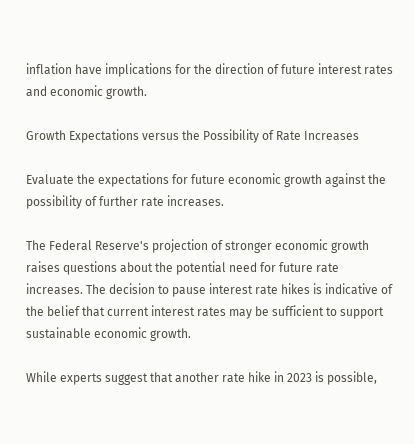inflation have implications for the direction of future interest rates and economic growth.

Growth Expectations versus the Possibility of Rate Increases

Evaluate the expectations for future economic growth against the possibility of further rate increases.

The Federal Reserve's projection of stronger economic growth raises questions about the potential need for future rate increases. The decision to pause interest rate hikes is indicative of the belief that current interest rates may be sufficient to support sustainable economic growth.

While experts suggest that another rate hike in 2023 is possible,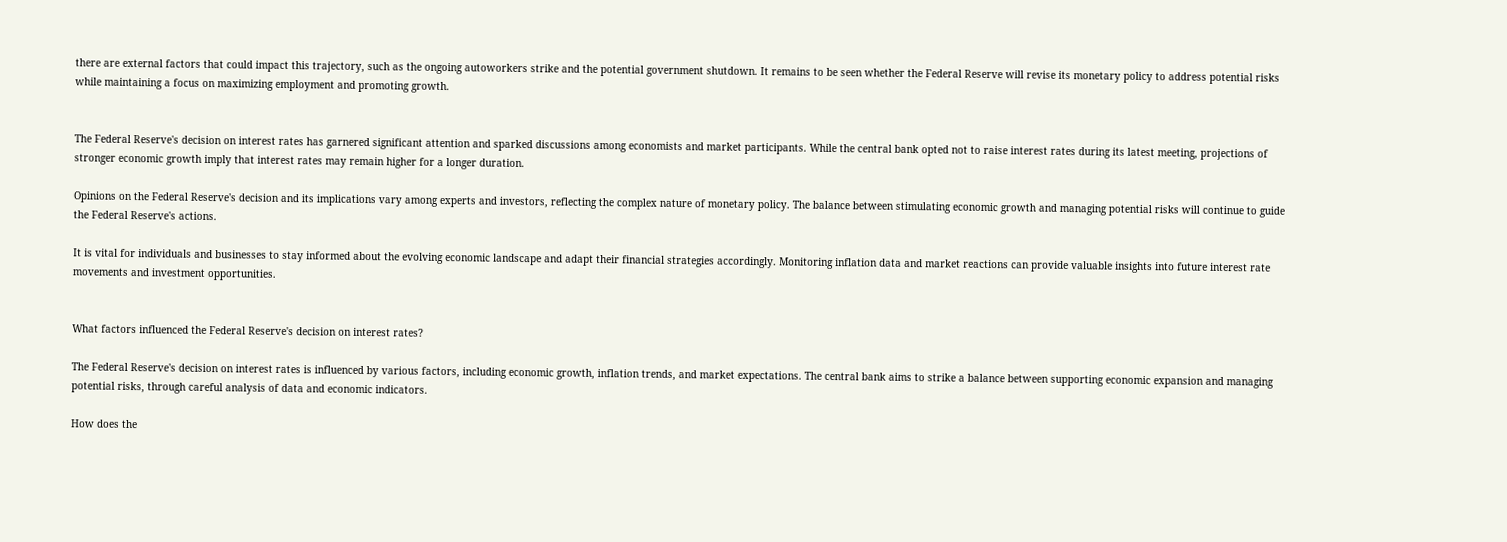there are external factors that could impact this trajectory, such as the ongoing autoworkers strike and the potential government shutdown. It remains to be seen whether the Federal Reserve will revise its monetary policy to address potential risks while maintaining a focus on maximizing employment and promoting growth.


The Federal Reserve's decision on interest rates has garnered significant attention and sparked discussions among economists and market participants. While the central bank opted not to raise interest rates during its latest meeting, projections of stronger economic growth imply that interest rates may remain higher for a longer duration.

Opinions on the Federal Reserve's decision and its implications vary among experts and investors, reflecting the complex nature of monetary policy. The balance between stimulating economic growth and managing potential risks will continue to guide the Federal Reserve's actions.

It is vital for individuals and businesses to stay informed about the evolving economic landscape and adapt their financial strategies accordingly. Monitoring inflation data and market reactions can provide valuable insights into future interest rate movements and investment opportunities.


What factors influenced the Federal Reserve's decision on interest rates?

The Federal Reserve's decision on interest rates is influenced by various factors, including economic growth, inflation trends, and market expectations. The central bank aims to strike a balance between supporting economic expansion and managing potential risks, through careful analysis of data and economic indicators.

How does the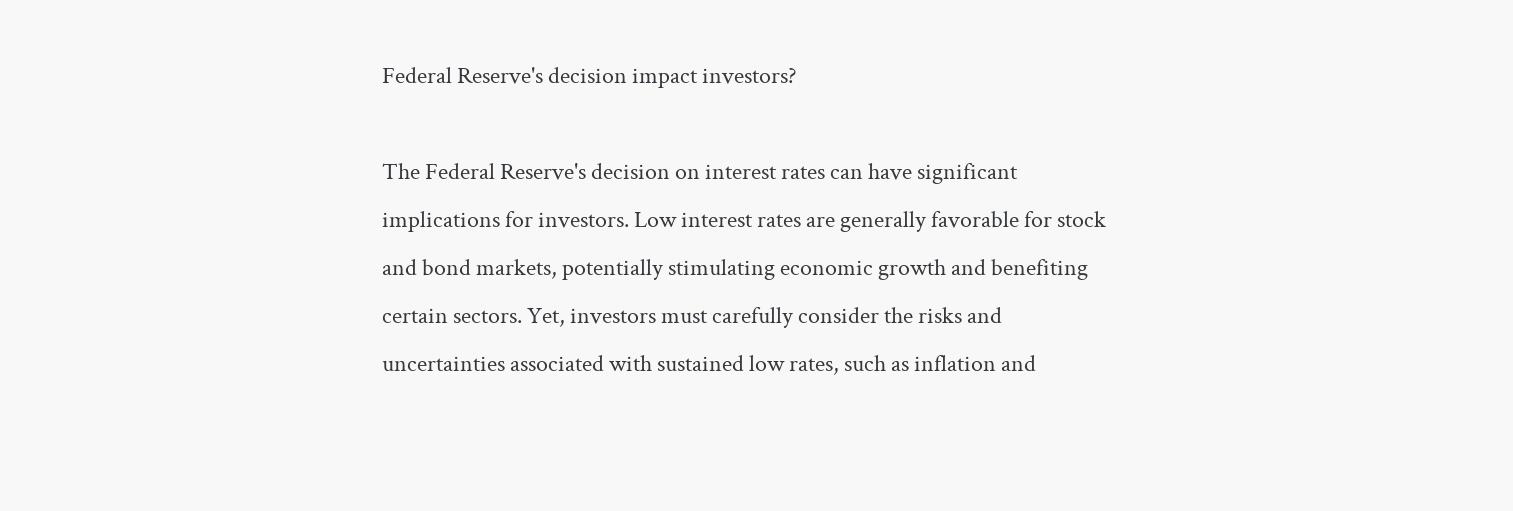Federal Reserve's decision impact investors?

The Federal Reserve's decision on interest rates can have significant implications for investors. Low interest rates are generally favorable for stock and bond markets, potentially stimulating economic growth and benefiting certain sectors. Yet, investors must carefully consider the risks and uncertainties associated with sustained low rates, such as inflation and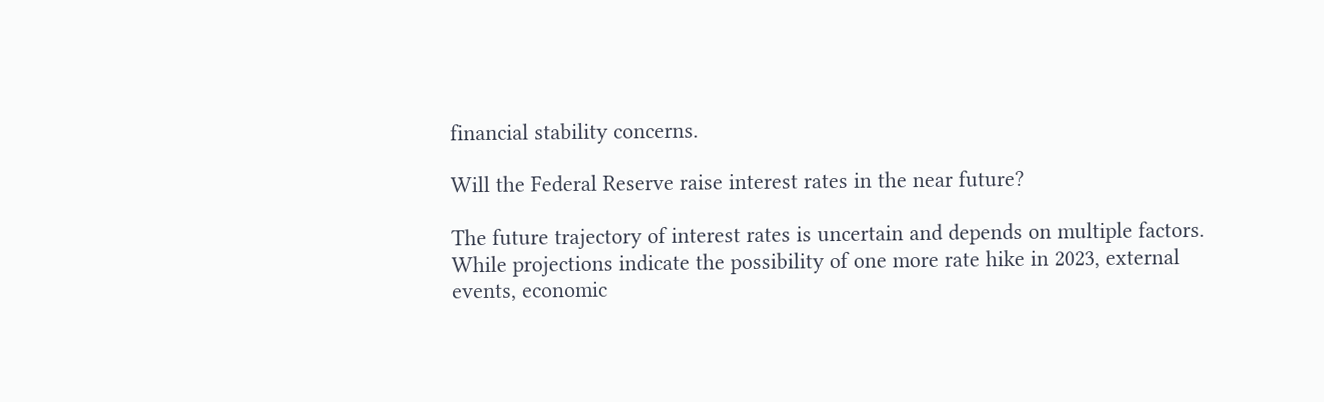financial stability concerns.

Will the Federal Reserve raise interest rates in the near future?

The future trajectory of interest rates is uncertain and depends on multiple factors. While projections indicate the possibility of one more rate hike in 2023, external events, economic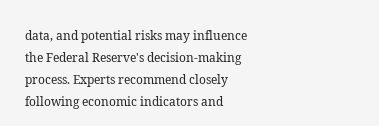data, and potential risks may influence the Federal Reserve's decision-making process. Experts recommend closely following economic indicators and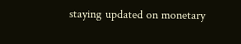staying updated on monetary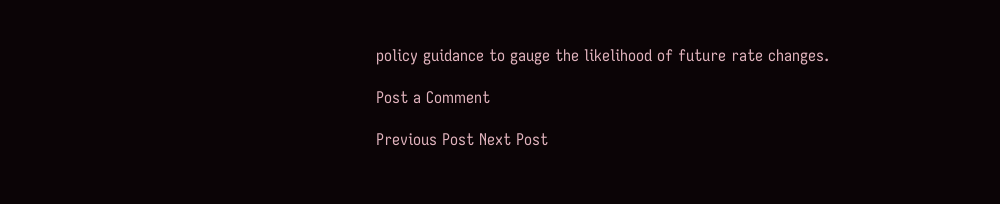policy guidance to gauge the likelihood of future rate changes.

Post a Comment

Previous Post Next Post